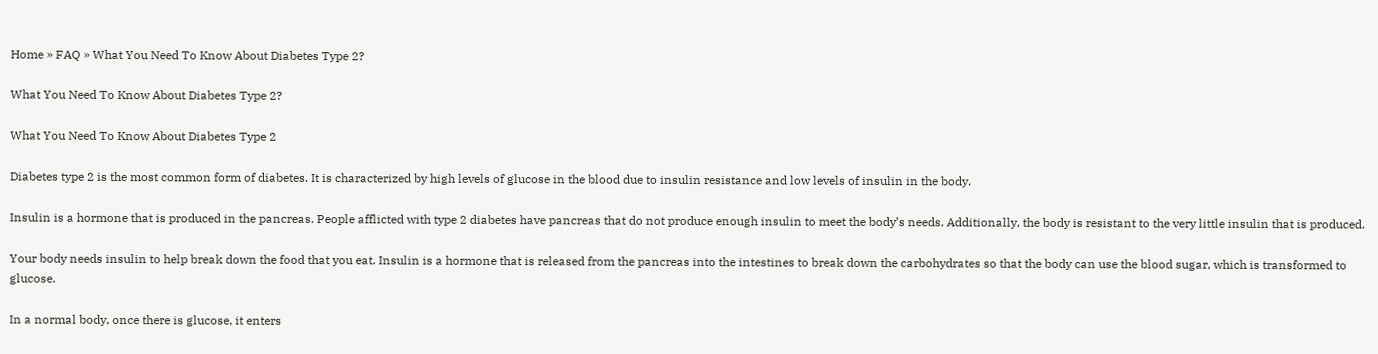Home » FAQ » What You Need To Know About Diabetes Type 2?

What You Need To Know About Diabetes Type 2?

What You Need To Know About Diabetes Type 2

Diabetes type 2 is the most common form of diabetes. It is characterized by high levels of glucose in the blood due to insulin resistance and low levels of insulin in the body.

Insulin is a hormone that is produced in the pancreas. People afflicted with type 2 diabetes have pancreas that do not produce enough insulin to meet the body’s needs. Additionally, the body is resistant to the very little insulin that is produced.

Your body needs insulin to help break down the food that you eat. Insulin is a hormone that is released from the pancreas into the intestines to break down the carbohydrates so that the body can use the blood sugar, which is transformed to glucose.

In a normal body, once there is glucose, it enters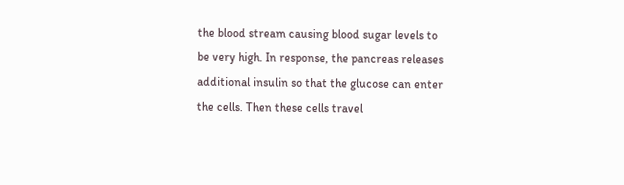the blood stream causing blood sugar levels to be very high. In response, the pancreas releases additional insulin so that the glucose can enter the cells. Then these cells travel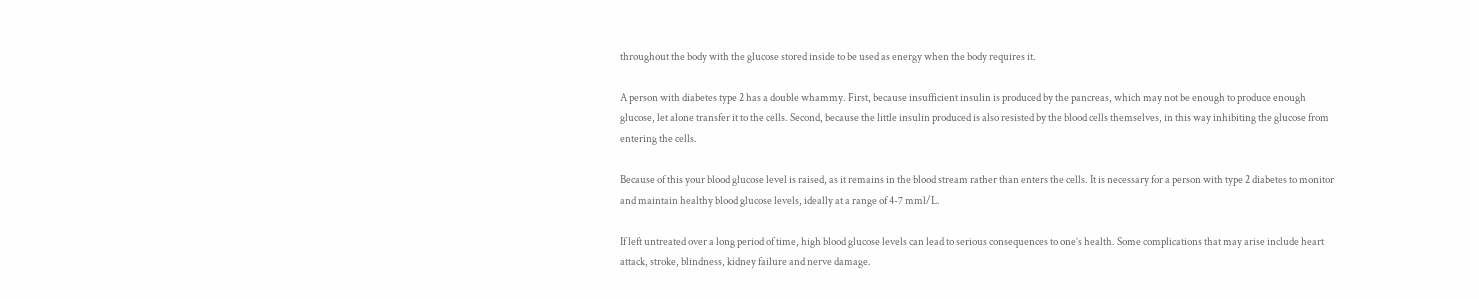throughout the body with the glucose stored inside to be used as energy when the body requires it.

A person with diabetes type 2 has a double whammy. First, because insufficient insulin is produced by the pancreas, which may not be enough to produce enough glucose, let alone transfer it to the cells. Second, because the little insulin produced is also resisted by the blood cells themselves, in this way inhibiting the glucose from entering the cells.

Because of this your blood glucose level is raised, as it remains in the blood stream rather than enters the cells. It is necessary for a person with type 2 diabetes to monitor and maintain healthy blood glucose levels, ideally at a range of 4-7 mml/L.

If left untreated over a long period of time, high blood glucose levels can lead to serious consequences to one’s health. Some complications that may arise include heart attack, stroke, blindness, kidney failure and nerve damage.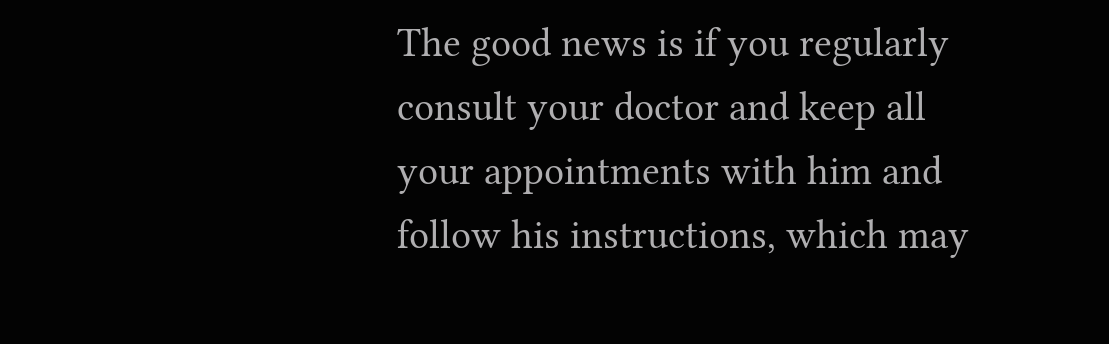The good news is if you regularly consult your doctor and keep all your appointments with him and follow his instructions, which may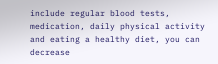include regular blood tests, medication, daily physical activity and eating a healthy diet, you can decrease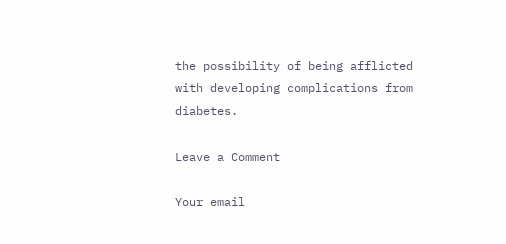the possibility of being afflicted with developing complications from diabetes.

Leave a Comment

Your email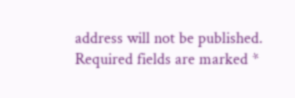address will not be published. Required fields are marked *